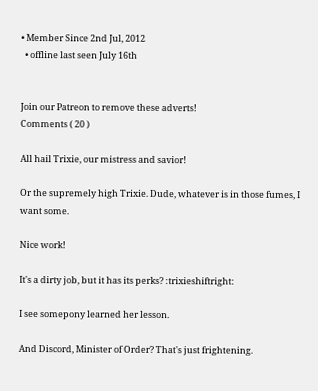• Member Since 2nd Jul, 2012
  • offline last seen July 16th


Join our Patreon to remove these adverts!
Comments ( 20 )

All hail Trixie, our mistress and savior!

Or the supremely high Trixie. Dude, whatever is in those fumes, I want some.

Nice work!

It's a dirty job, but it has its perks? :trixieshiftright:

I see somepony learned her lesson.

And Discord, Minister of Order? That's just frightening.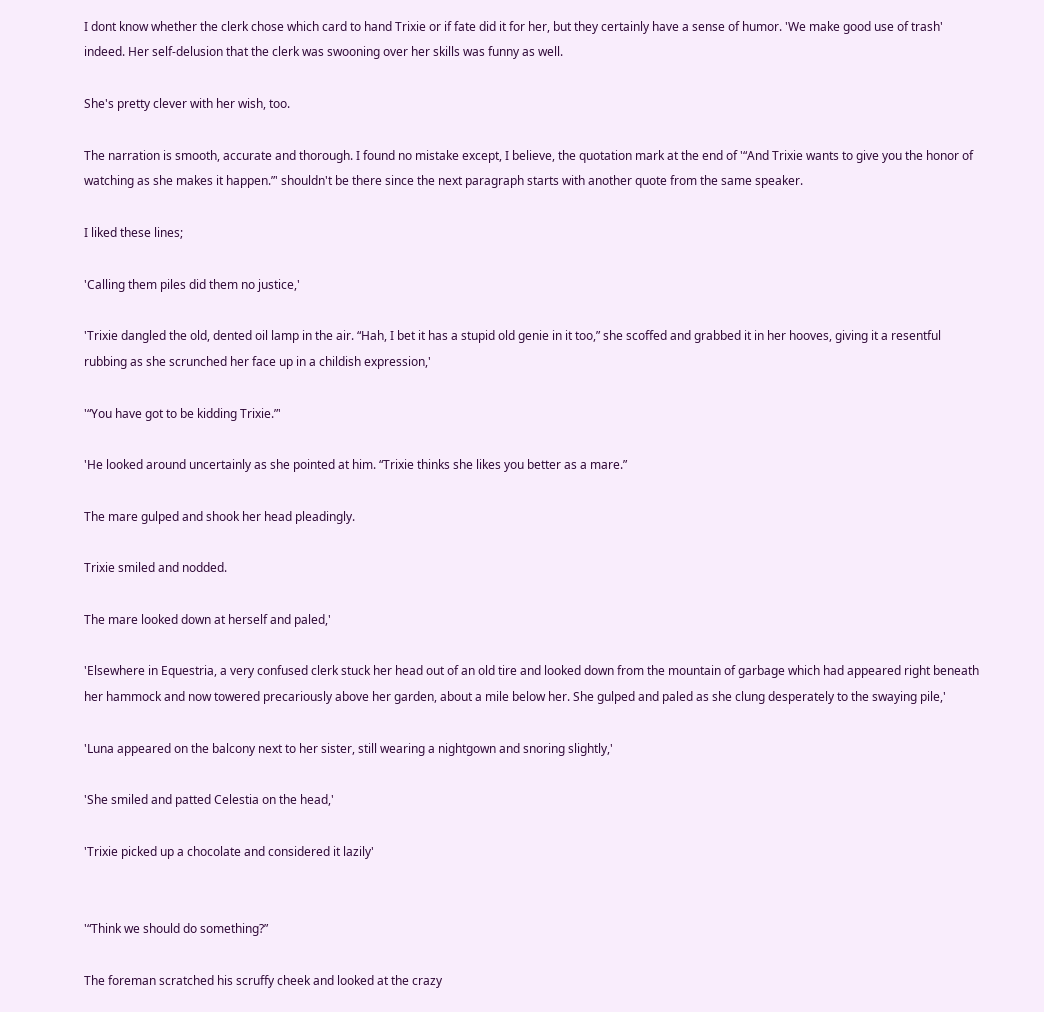I dont know whether the clerk chose which card to hand Trixie or if fate did it for her, but they certainly have a sense of humor. 'We make good use of trash' indeed. Her self-delusion that the clerk was swooning over her skills was funny as well.

She's pretty clever with her wish, too.

The narration is smooth, accurate and thorough. I found no mistake except, I believe, the quotation mark at the end of '“And Trixie wants to give you the honor of watching as she makes it happen.”' shouldn't be there since the next paragraph starts with another quote from the same speaker.

I liked these lines;

'Calling them piles did them no justice,'

'Trixie dangled the old, dented oil lamp in the air. “Hah, I bet it has a stupid old genie in it too,” she scoffed and grabbed it in her hooves, giving it a resentful rubbing as she scrunched her face up in a childish expression,'

'“You have got to be kidding Trixie.”'

'He looked around uncertainly as she pointed at him. “Trixie thinks she likes you better as a mare.”

The mare gulped and shook her head pleadingly.

Trixie smiled and nodded.

The mare looked down at herself and paled,'

'Elsewhere in Equestria, a very confused clerk stuck her head out of an old tire and looked down from the mountain of garbage which had appeared right beneath her hammock and now towered precariously above her garden, about a mile below her. She gulped and paled as she clung desperately to the swaying pile,'

'Luna appeared on the balcony next to her sister, still wearing a nightgown and snoring slightly,'

'She smiled and patted Celestia on the head,'

'Trixie picked up a chocolate and considered it lazily'


'“Think we should do something?”

The foreman scratched his scruffy cheek and looked at the crazy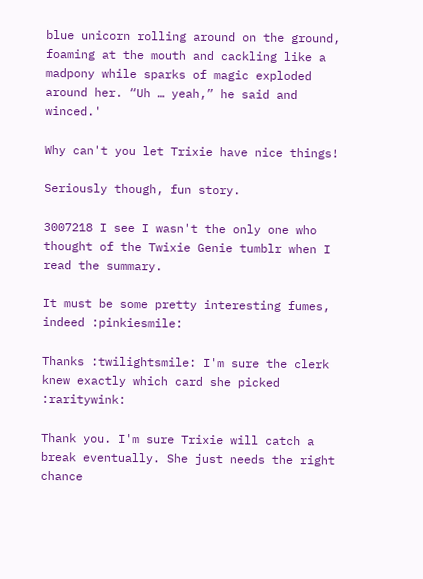blue unicorn rolling around on the ground, foaming at the mouth and cackling like a madpony while sparks of magic exploded around her. “Uh … yeah,” he said and winced.'

Why can't you let Trixie have nice things!

Seriously though, fun story.

3007218 I see I wasn't the only one who thought of the Twixie Genie tumblr when I read the summary.

It must be some pretty interesting fumes, indeed :pinkiesmile:

Thanks :twilightsmile: I'm sure the clerk knew exactly which card she picked :raritywink:

Thank you. I'm sure Trixie will catch a break eventually. She just needs the right chance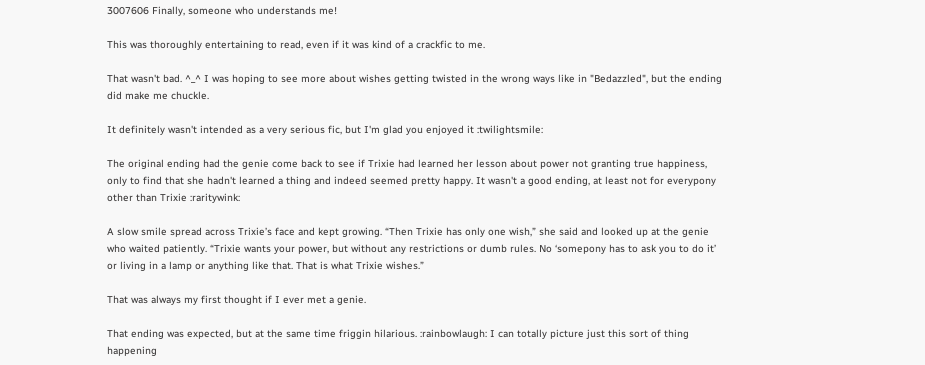3007606 Finally, someone who understands me!

This was thoroughly entertaining to read, even if it was kind of a crackfic to me.

That wasn't bad. ^_^ I was hoping to see more about wishes getting twisted in the wrong ways like in "Bedazzled", but the ending did make me chuckle.

It definitely wasn't intended as a very serious fic, but I'm glad you enjoyed it :twilightsmile:

The original ending had the genie come back to see if Trixie had learned her lesson about power not granting true happiness, only to find that she hadn't learned a thing and indeed seemed pretty happy. It wasn't a good ending, at least not for everypony other than Trixie :raritywink:

A slow smile spread across Trixie’s face and kept growing. “Then Trixie has only one wish,” she said and looked up at the genie who waited patiently. “Trixie wants your power, but without any restrictions or dumb rules. No ‘somepony has to ask you to do it’ or living in a lamp or anything like that. That is what Trixie wishes.”

That was always my first thought if I ever met a genie.

That ending was expected, but at the same time friggin hilarious. :rainbowlaugh: I can totally picture just this sort of thing happening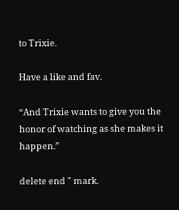to Trixie.

Have a like and fav.

“And Trixie wants to give you the honor of watching as she makes it happen.”

delete end " mark.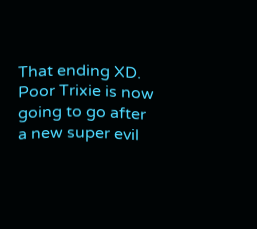That ending XD. Poor Trixie is now going to go after a new super evil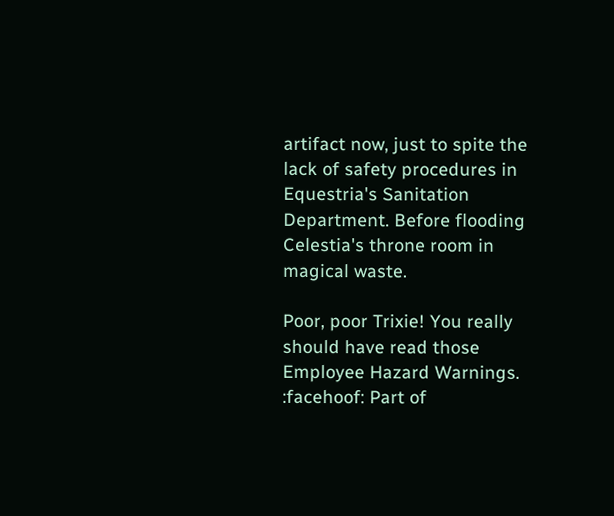artifact now, just to spite the lack of safety procedures in Equestria's Sanitation Department. Before flooding Celestia's throne room in magical waste.

Poor, poor Trixie! You really should have read those Employee Hazard Warnings. :facehoof: Part of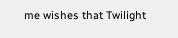me wishes that Twilight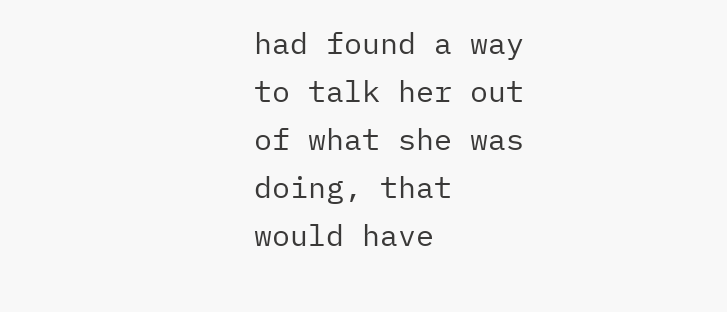had found a way to talk her out of what she was doing, that would have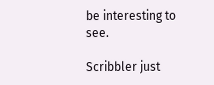be interesting to see.

Scribbler just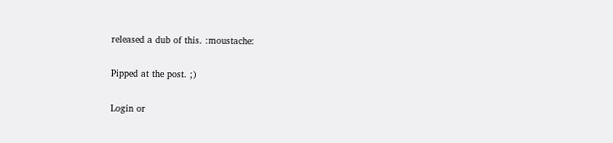released a dub of this. :moustache:

Pipped at the post. ;)

Login or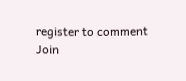register to comment
Join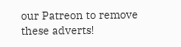our Patreon to remove these adverts!